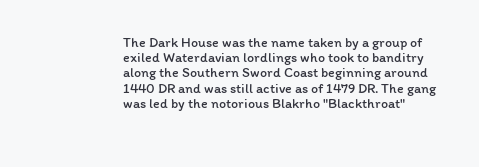The Dark House was the name taken by a group of exiled Waterdavian lordlings who took to banditry along the Southern Sword Coast beginning around 1440 DR and was still active as of 1479 DR. The gang was led by the notorious Blakrho "Blackthroat"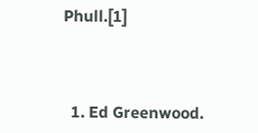Phull.[1]



  1. Ed Greenwood.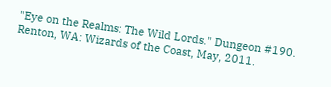"Eye on the Realms: The Wild Lords." Dungeon #190. Renton, WA: Wizards of the Coast, May, 2011.